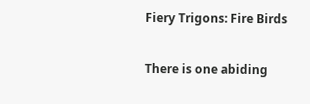Fiery Trigons: Fire Birds

There is one abiding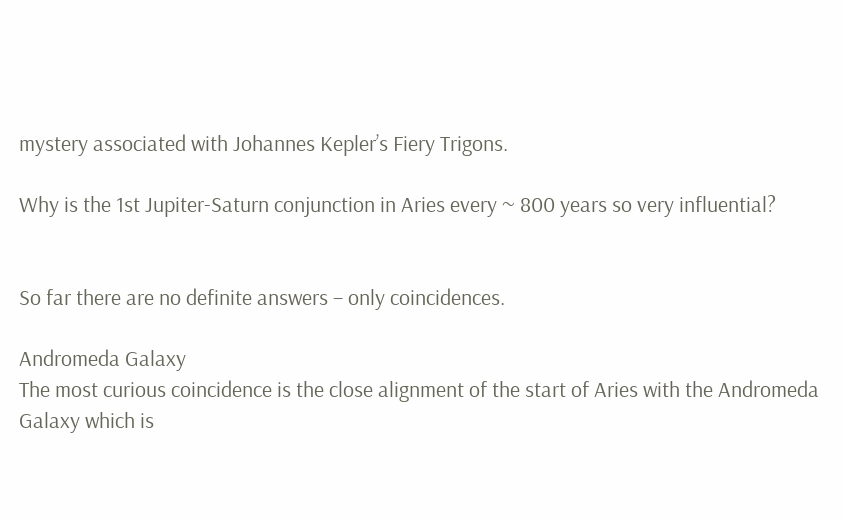mystery associated with Johannes Kepler’s Fiery Trigons.

Why is the 1st Jupiter-Saturn conjunction in Aries every ~ 800 years so very influential?


So far there are no definite answers – only coincidences.

Andromeda Galaxy
The most curious coincidence is the close alignment of the start of Aries with the Andromeda Galaxy which is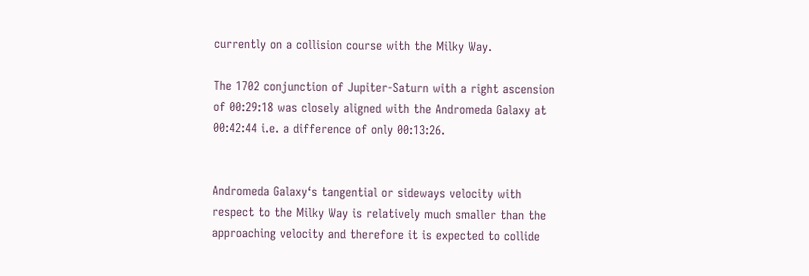currently on a collision course with the Milky Way.

The 1702 conjunction of Jupiter-Saturn with a right ascension of 00:29:18 was closely aligned with the Andromeda Galaxy at 00:42:44 i.e. a difference of only 00:13:26.


Andromeda Galaxy‘s tangential or sideways velocity with respect to the Milky Way is relatively much smaller than the approaching velocity and therefore it is expected to collide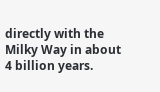directly with the Milky Way in about 4 billion years.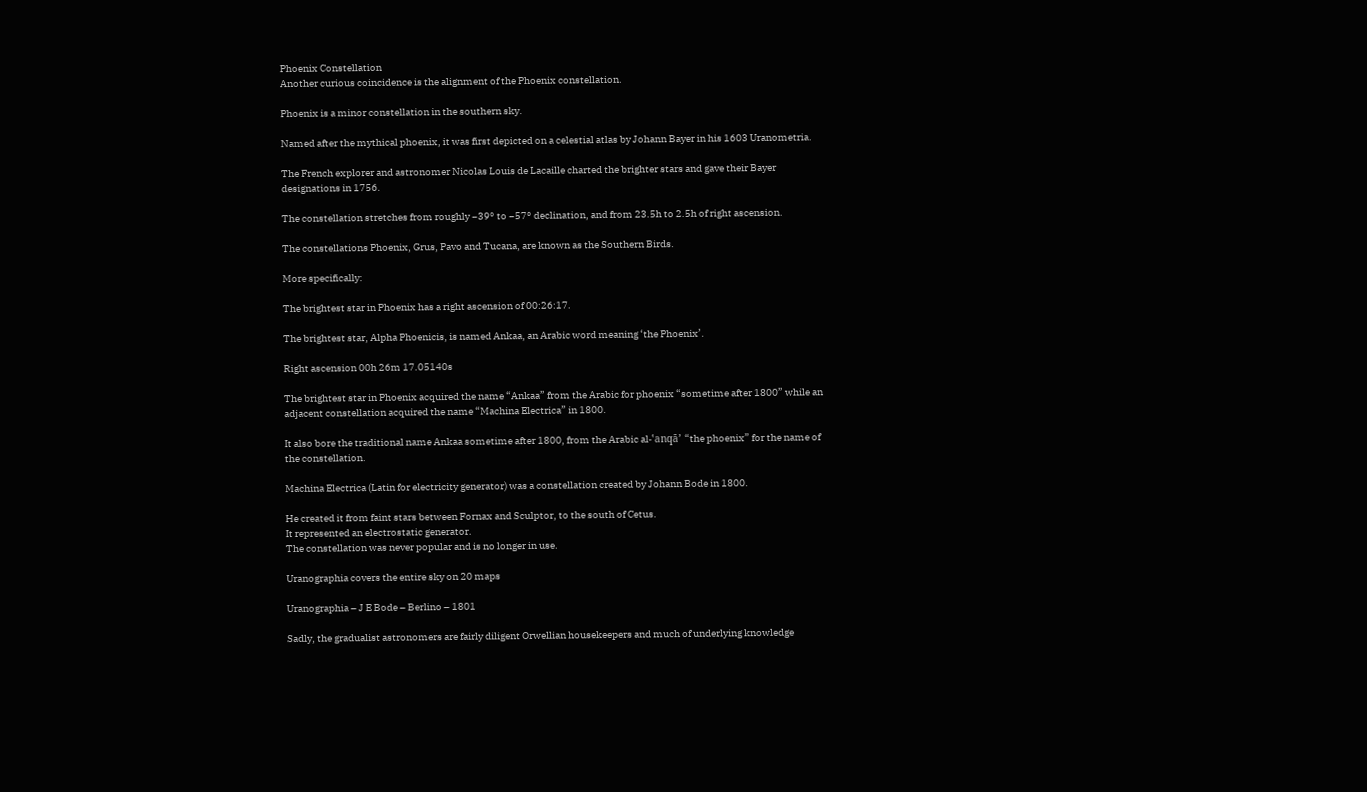Phoenix Constellation
Another curious coincidence is the alignment of the Phoenix constellation.

Phoenix is a minor constellation in the southern sky.

Named after the mythical phoenix, it was first depicted on a celestial atlas by Johann Bayer in his 1603 Uranometria.

The French explorer and astronomer Nicolas Louis de Lacaille charted the brighter stars and gave their Bayer designations in 1756.

The constellation stretches from roughly −39° to −57° declination, and from 23.5h to 2.5h of right ascension.

The constellations Phoenix, Grus, Pavo and Tucana, are known as the Southern Birds.

More specifically:

The brightest star in Phoenix has a right ascension of 00:26:17.

The brightest star, Alpha Phoenicis, is named Ankaa, an Arabic word meaning ‘the Phoenix’.

Right ascension 00h 26m 17.05140s

The brightest star in Phoenix acquired the name “Ankaa” from the Arabic for phoenix “sometime after 1800” while an adjacent constellation acquired the name “Machina Electrica” in 1800.

It also bore the traditional name Ankaa sometime after 1800, from the Arabic al-ʽanqāʼ “the phoenix” for the name of the constellation.

Machina Electrica (Latin for electricity generator) was a constellation created by Johann Bode in 1800.

He created it from faint stars between Fornax and Sculptor, to the south of Cetus.
It represented an electrostatic generator.
The constellation was never popular and is no longer in use.

Uranographia covers the entire sky on 20 maps

Uranographia – J E Bode – Berlino – 1801

Sadly, the gradualist astronomers are fairly diligent Orwellian housekeepers and much of underlying knowledge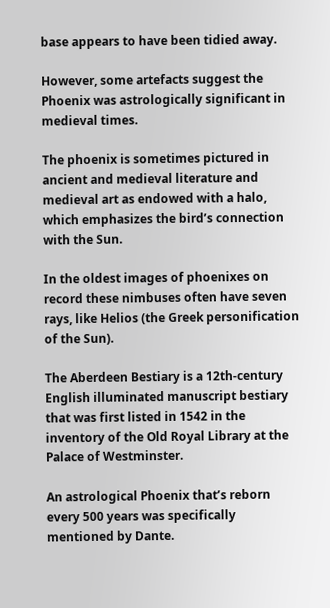base appears to have been tidied away.

However, some artefacts suggest the Phoenix was astrologically significant in medieval times.

The phoenix is sometimes pictured in ancient and medieval literature and medieval art as endowed with a halo, which emphasizes the bird’s connection with the Sun.

In the oldest images of phoenixes on record these nimbuses often have seven rays, like Helios (the Greek personification of the Sun).

The Aberdeen Bestiary is a 12th-century English illuminated manuscript bestiary that was first listed in 1542 in the inventory of the Old Royal Library at the Palace of Westminster.

An astrological Phoenix that’s reborn every 500 years was specifically mentioned by Dante.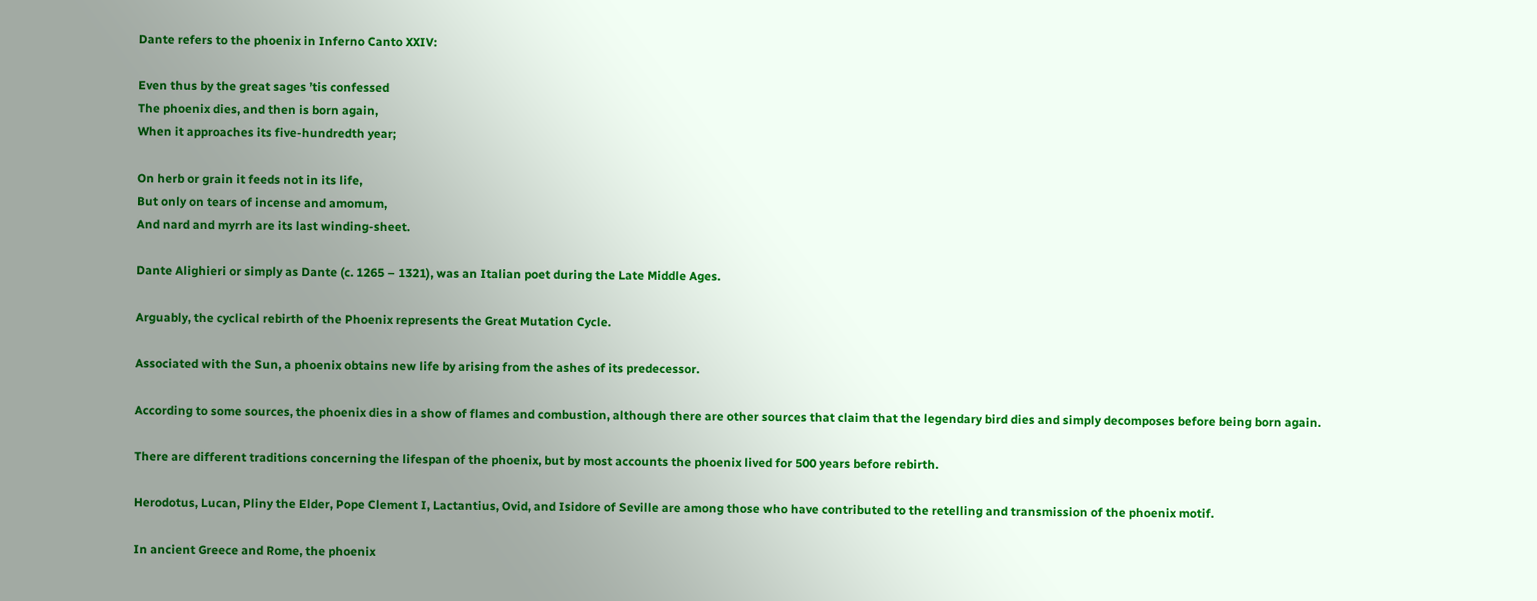Dante refers to the phoenix in Inferno Canto XXIV:

Even thus by the great sages ’tis confessed
The phoenix dies, and then is born again,
When it approaches its five-hundredth year;

On herb or grain it feeds not in its life,
But only on tears of incense and amomum,
And nard and myrrh are its last winding-sheet.

Dante Alighieri or simply as Dante (c. 1265 – 1321), was an Italian poet during the Late Middle Ages.

Arguably, the cyclical rebirth of the Phoenix represents the Great Mutation Cycle.

Associated with the Sun, a phoenix obtains new life by arising from the ashes of its predecessor.

According to some sources, the phoenix dies in a show of flames and combustion, although there are other sources that claim that the legendary bird dies and simply decomposes before being born again.

There are different traditions concerning the lifespan of the phoenix, but by most accounts the phoenix lived for 500 years before rebirth.

Herodotus, Lucan, Pliny the Elder, Pope Clement I, Lactantius, Ovid, and Isidore of Seville are among those who have contributed to the retelling and transmission of the phoenix motif.

In ancient Greece and Rome, the phoenix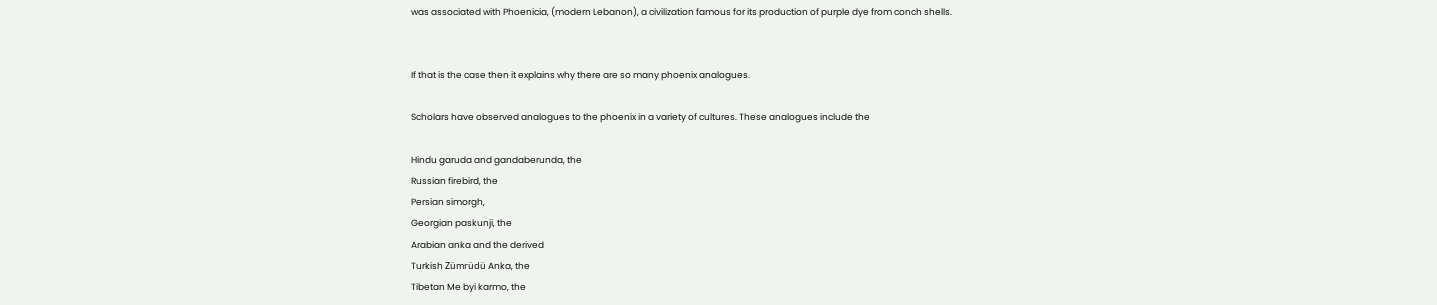was associated with Phoenicia, (modern Lebanon), a civilization famous for its production of purple dye from conch shells.


If that is the case then it explains why there are so many phoenix analogues.

Scholars have observed analogues to the phoenix in a variety of cultures. These analogues include the

Hindu garuda and gandaberunda, the
Russian firebird, the
Persian simorgh,
Georgian paskunji, the
Arabian anka and the derived
Turkish Zümrüdü Anka, the
Tibetan Me byi karmo, the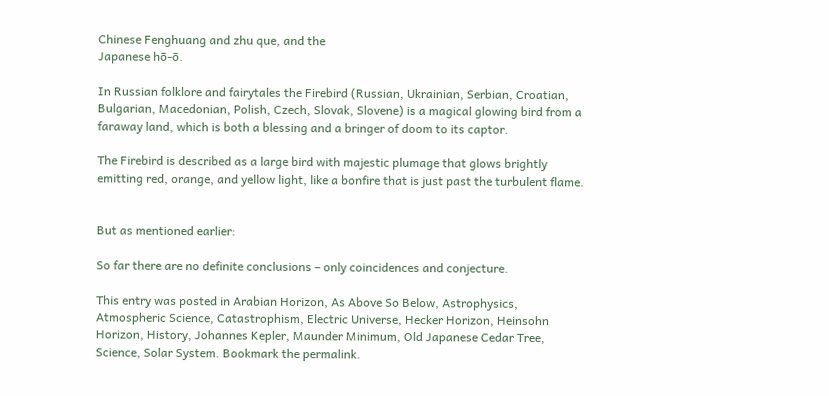Chinese Fenghuang and zhu que, and the
Japanese hō-ō.

In Russian folklore and fairytales the Firebird (Russian, Ukrainian, Serbian, Croatian, Bulgarian, Macedonian, Polish, Czech, Slovak, Slovene) is a magical glowing bird from a faraway land, which is both a blessing and a bringer of doom to its captor.

The Firebird is described as a large bird with majestic plumage that glows brightly emitting red, orange, and yellow light, like a bonfire that is just past the turbulent flame.


But as mentioned earlier:

So far there are no definite conclusions – only coincidences and conjecture.

This entry was posted in Arabian Horizon, As Above So Below, Astrophysics, Atmospheric Science, Catastrophism, Electric Universe, Hecker Horizon, Heinsohn Horizon, History, Johannes Kepler, Maunder Minimum, Old Japanese Cedar Tree, Science, Solar System. Bookmark the permalink.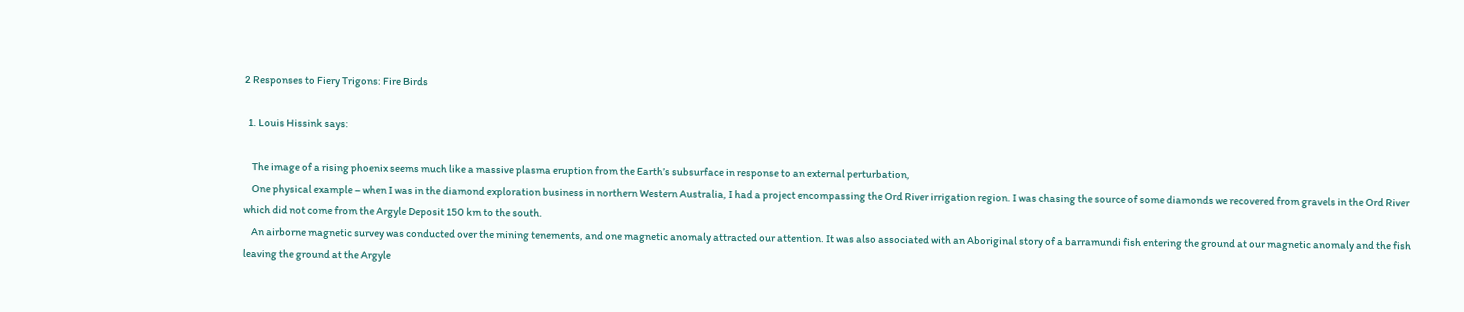2 Responses to Fiery Trigons: Fire Birds

  1. Louis Hissink says:

    The image of a rising phoenix seems much like a massive plasma eruption from the Earth’s subsurface in response to an external perturbation,
    One physical example – when I was in the diamond exploration business in northern Western Australia, I had a project encompassing the Ord River irrigation region. I was chasing the source of some diamonds we recovered from gravels in the Ord River which did not come from the Argyle Deposit 150 km to the south.
    An airborne magnetic survey was conducted over the mining tenements, and one magnetic anomaly attracted our attention. It was also associated with an Aboriginal story of a barramundi fish entering the ground at our magnetic anomaly and the fish leaving the ground at the Argyle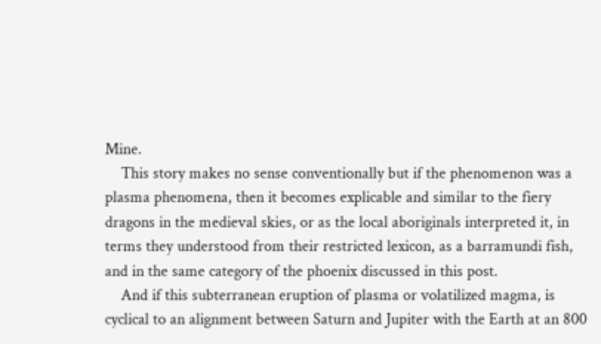Mine.
    This story makes no sense conventionally but if the phenomenon was a plasma phenomena, then it becomes explicable and similar to the fiery dragons in the medieval skies, or as the local aboriginals interpreted it, in terms they understood from their restricted lexicon, as a barramundi fish, and in the same category of the phoenix discussed in this post.
    And if this subterranean eruption of plasma or volatilized magma, is cyclical to an alignment between Saturn and Jupiter with the Earth at an 800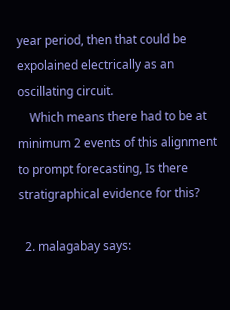year period, then that could be expolained electrically as an oscillating circuit.
    Which means there had to be at minimum 2 events of this alignment to prompt forecasting, Is there stratigraphical evidence for this?

  2. malagabay says: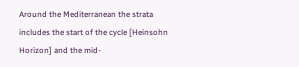Around the Mediterranean the strata includes the start of the cycle [Heinsohn Horizon] and the mid-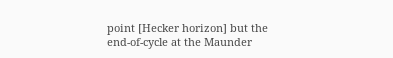point [Hecker horizon] but the end-of-cycle at the Maunder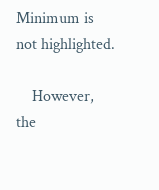Minimum is not highlighted.

    However, the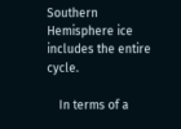Southern Hemisphere ice includes the entire cycle.

    In terms of a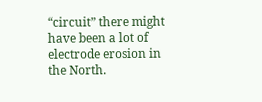“circuit” there might have been a lot of electrode erosion in the North.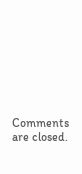Comments are closed.